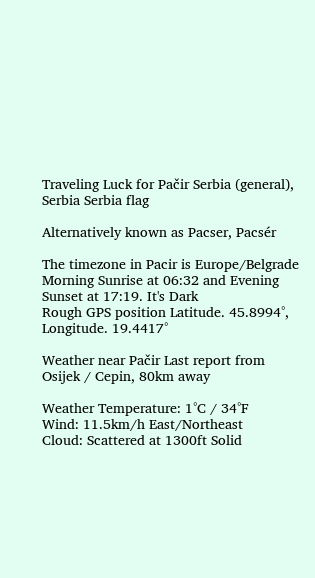Traveling Luck for Pačir Serbia (general), Serbia Serbia flag

Alternatively known as Pacser, Pacsér

The timezone in Pacir is Europe/Belgrade
Morning Sunrise at 06:32 and Evening Sunset at 17:19. It's Dark
Rough GPS position Latitude. 45.8994°, Longitude. 19.4417°

Weather near Pačir Last report from Osijek / Cepin, 80km away

Weather Temperature: 1°C / 34°F
Wind: 11.5km/h East/Northeast
Cloud: Scattered at 1300ft Solid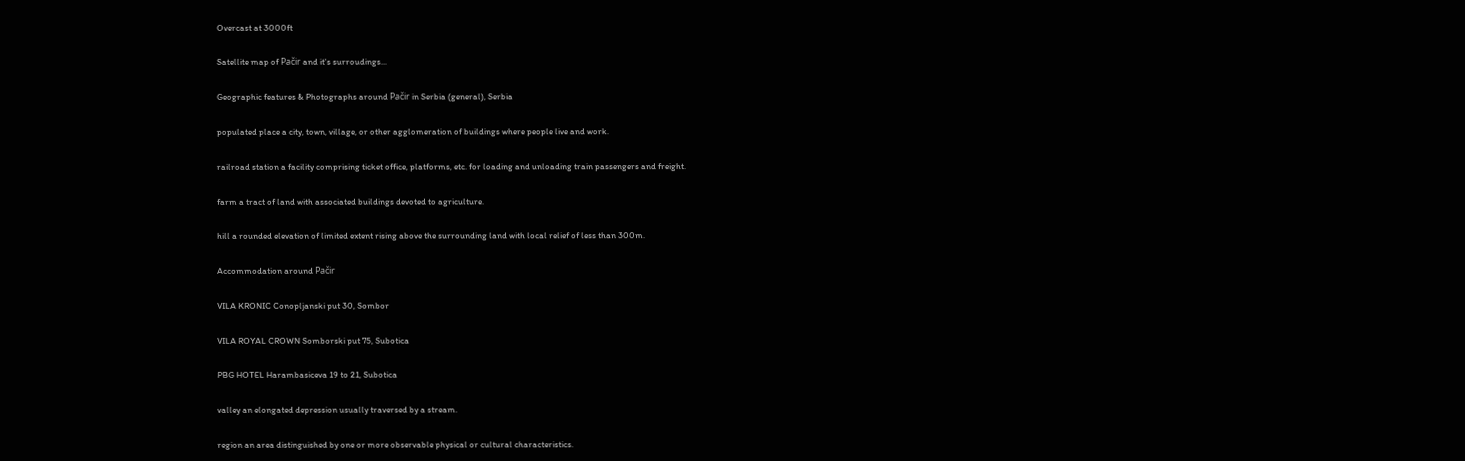Overcast at 3000ft

Satellite map of Pačir and it's surroudings...

Geographic features & Photographs around Pačir in Serbia (general), Serbia

populated place a city, town, village, or other agglomeration of buildings where people live and work.

railroad station a facility comprising ticket office, platforms, etc. for loading and unloading train passengers and freight.

farm a tract of land with associated buildings devoted to agriculture.

hill a rounded elevation of limited extent rising above the surrounding land with local relief of less than 300m.

Accommodation around Pačir

VILA KRONIC Conopljanski put 30, Sombor

VILA ROYAL CROWN Somborski put 75, Subotica

PBG HOTEL Harambasiceva 19 to 21, Subotica

valley an elongated depression usually traversed by a stream.

region an area distinguished by one or more observable physical or cultural characteristics.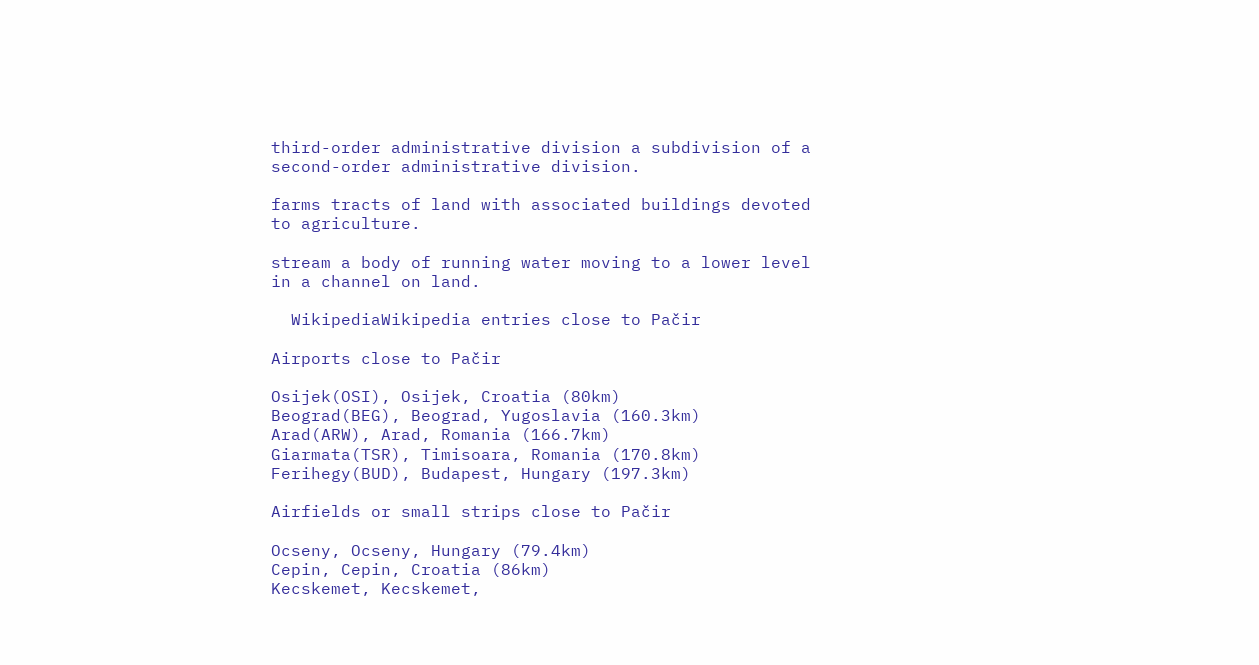third-order administrative division a subdivision of a second-order administrative division.

farms tracts of land with associated buildings devoted to agriculture.

stream a body of running water moving to a lower level in a channel on land.

  WikipediaWikipedia entries close to Pačir

Airports close to Pačir

Osijek(OSI), Osijek, Croatia (80km)
Beograd(BEG), Beograd, Yugoslavia (160.3km)
Arad(ARW), Arad, Romania (166.7km)
Giarmata(TSR), Timisoara, Romania (170.8km)
Ferihegy(BUD), Budapest, Hungary (197.3km)

Airfields or small strips close to Pačir

Ocseny, Ocseny, Hungary (79.4km)
Cepin, Cepin, Croatia (86km)
Kecskemet, Kecskemet,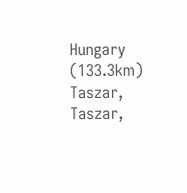Hungary (133.3km)
Taszar, Taszar,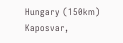Hungary (150km)
Kaposvar,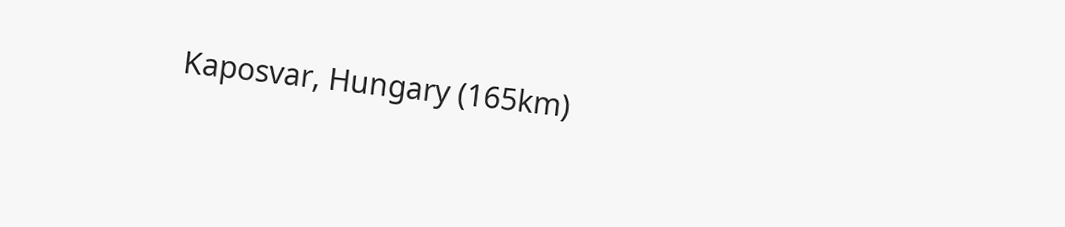Kaposvar, Hungary (165km)